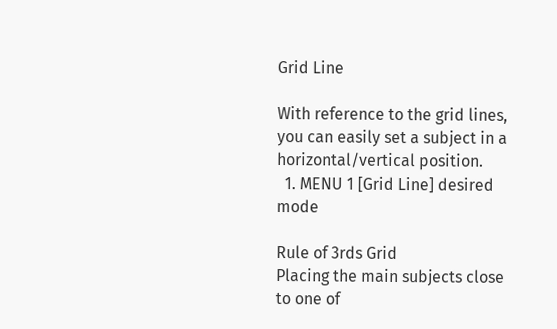Grid Line

With reference to the grid lines, you can easily set a subject in a horizontal/vertical position.
  1. MENU 1 [Grid Line] desired mode

Rule of 3rds Grid
Placing the main subjects close to one of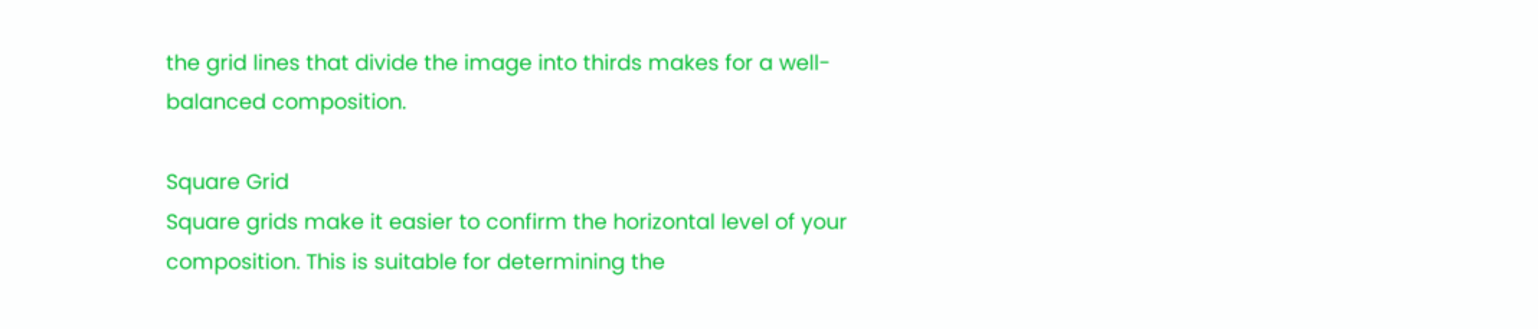the grid lines that divide the image into thirds makes for a well-balanced composition.

Square Grid
Square grids make it easier to confirm the horizontal level of your composition. This is suitable for determining the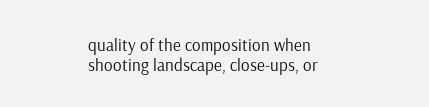quality of the composition when shooting landscape, close-ups, or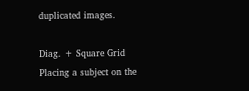duplicated images.

Diag. + Square Grid
Placing a subject on the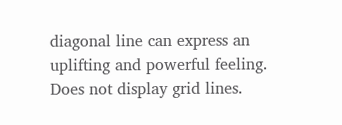diagonal line can express an uplifting and powerful feeling.
Does not display grid lines.